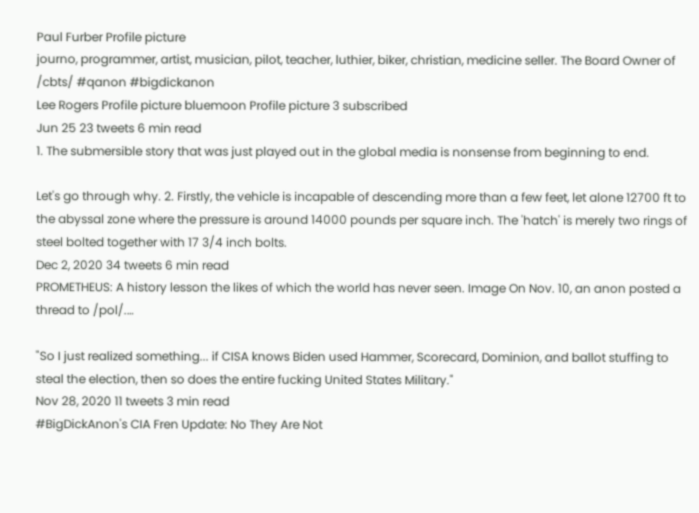Paul Furber Profile picture
journo, programmer, artist, musician, pilot, teacher, luthier, biker, christian, medicine seller. The Board Owner of /cbts/ #qanon #bigdickanon
Lee Rogers Profile picture bluemoon Profile picture 3 subscribed
Jun 25 23 tweets 6 min read
1. The submersible story that was just played out in the global media is nonsense from beginning to end.

Let's go through why. 2. Firstly, the vehicle is incapable of descending more than a few feet, let alone 12700 ft to the abyssal zone where the pressure is around 14000 pounds per square inch. The 'hatch' is merely two rings of steel bolted together with 17 3/4 inch bolts.
Dec 2, 2020 34 tweets 6 min read
PROMETHEUS: A history lesson the likes of which the world has never seen. Image On Nov. 10, an anon posted a thread to /pol/.…

"So I just realized something... if CISA knows Biden used Hammer, Scorecard, Dominion, and ballot stuffing to steal the election, then so does the entire fucking United States Military."
Nov 28, 2020 11 tweets 3 min read
#BigDickAnon's CIA Fren Update: No They Are Not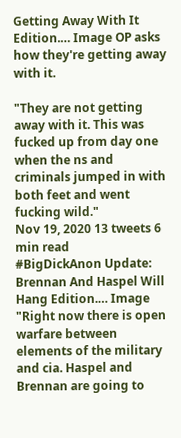Getting Away With It Edition.… Image OP asks how they're getting away with it.

"They are not getting away with it. This was fucked up from day one when the ns and criminals jumped in with both feet and went fucking wild."
Nov 19, 2020 13 tweets 6 min read
#BigDickAnon Update: Brennan And Haspel Will Hang Edition.… Image "Right now there is open warfare between elements of the military and cia. Haspel and Brennan are going to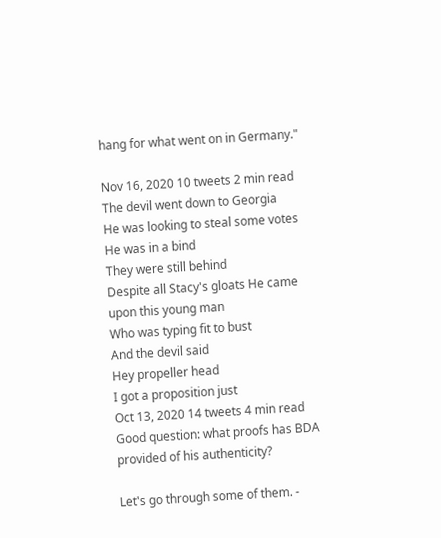hang for what went on in Germany."

Nov 16, 2020 10 tweets 2 min read
The devil went down to Georgia
He was looking to steal some votes
He was in a bind
They were still behind
Despite all Stacy's gloats He came upon this young man
Who was typing fit to bust
And the devil said
Hey propeller head
I got a proposition just
Oct 13, 2020 14 tweets 4 min read
Good question: what proofs has BDA provided of his authenticity?

Let's go through some of them. -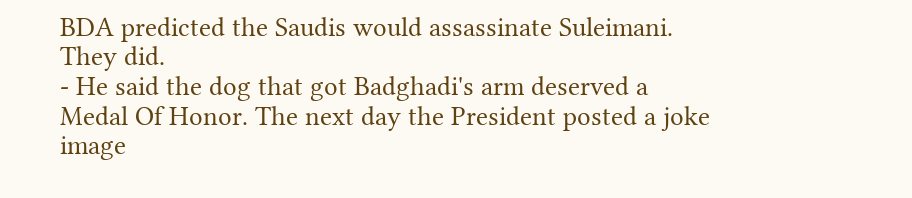BDA predicted the Saudis would assassinate Suleimani. They did.
- He said the dog that got Badghadi's arm deserved a Medal Of Honor. The next day the President posted a joke image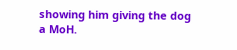showing him giving the dog a MoH.